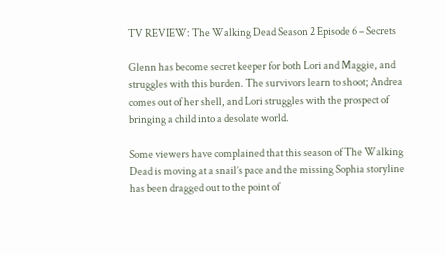TV REVIEW: The Walking Dead Season 2 Episode 6 – Secrets

Glenn has become secret keeper for both Lori and Maggie, and struggles with this burden. The survivors learn to shoot; Andrea comes out of her shell, and Lori struggles with the prospect of bringing a child into a desolate world.

Some viewers have complained that this season of The Walking Dead is moving at a snail’s pace and the missing Sophia storyline has been dragged out to the point of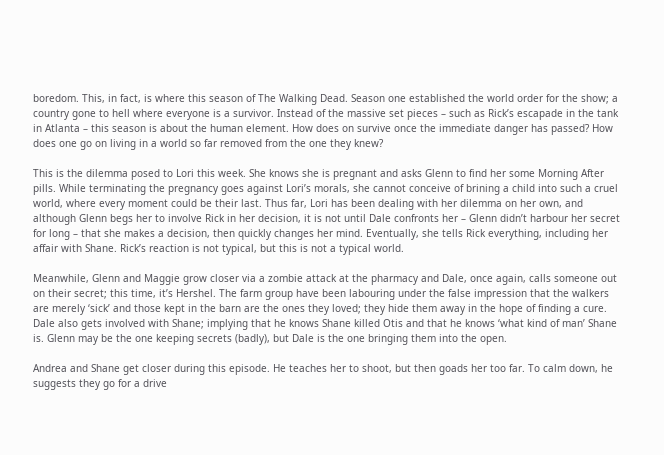boredom. This, in fact, is where this season of The Walking Dead. Season one established the world order for the show; a country gone to hell where everyone is a survivor. Instead of the massive set pieces – such as Rick’s escapade in the tank in Atlanta – this season is about the human element. How does on survive once the immediate danger has passed? How does one go on living in a world so far removed from the one they knew?

This is the dilemma posed to Lori this week. She knows she is pregnant and asks Glenn to find her some Morning After pills. While terminating the pregnancy goes against Lori’s morals, she cannot conceive of brining a child into such a cruel world, where every moment could be their last. Thus far, Lori has been dealing with her dilemma on her own, and although Glenn begs her to involve Rick in her decision, it is not until Dale confronts her – Glenn didn’t harbour her secret for long – that she makes a decision, then quickly changes her mind. Eventually, she tells Rick everything, including her affair with Shane. Rick’s reaction is not typical, but this is not a typical world.

Meanwhile, Glenn and Maggie grow closer via a zombie attack at the pharmacy and Dale, once again, calls someone out on their secret; this time, it’s Hershel. The farm group have been labouring under the false impression that the walkers are merely ‘sick’ and those kept in the barn are the ones they loved; they hide them away in the hope of finding a cure. Dale also gets involved with Shane; implying that he knows Shane killed Otis and that he knows ‘what kind of man’ Shane is. Glenn may be the one keeping secrets (badly), but Dale is the one bringing them into the open.

Andrea and Shane get closer during this episode. He teaches her to shoot, but then goads her too far. To calm down, he suggests they go for a drive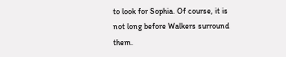to look for Sophia. Of course, it is not long before Walkers surround them.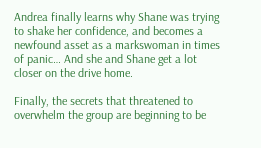Andrea finally learns why Shane was trying to shake her confidence, and becomes a newfound asset as a markswoman in times of panic… And she and Shane get a lot closer on the drive home.

Finally, the secrets that threatened to overwhelm the group are beginning to be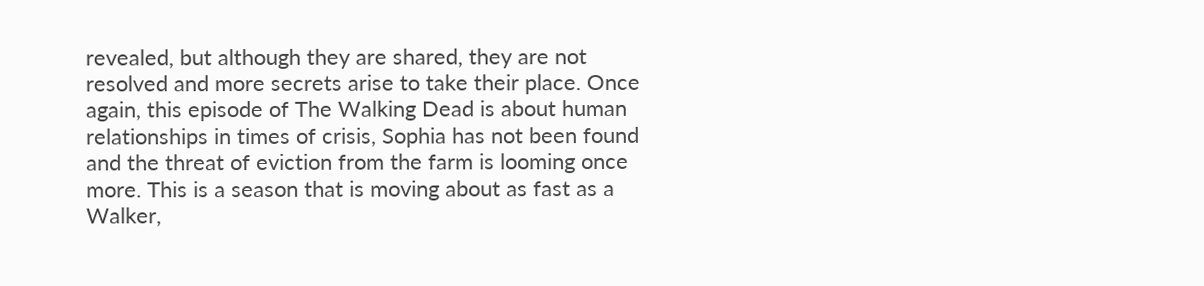revealed, but although they are shared, they are not resolved and more secrets arise to take their place. Once again, this episode of The Walking Dead is about human relationships in times of crisis, Sophia has not been found and the threat of eviction from the farm is looming once more. This is a season that is moving about as fast as a Walker,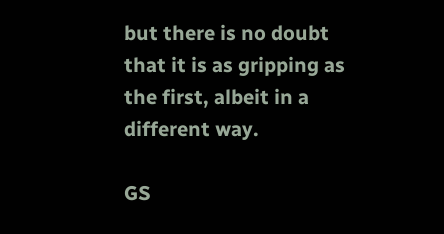but there is no doubt that it is as gripping as the first, albeit in a different way.

GS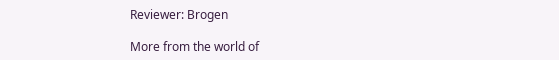Reviewer: Brogen

More from the world of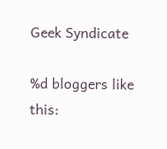Geek Syndicate

%d bloggers like this: